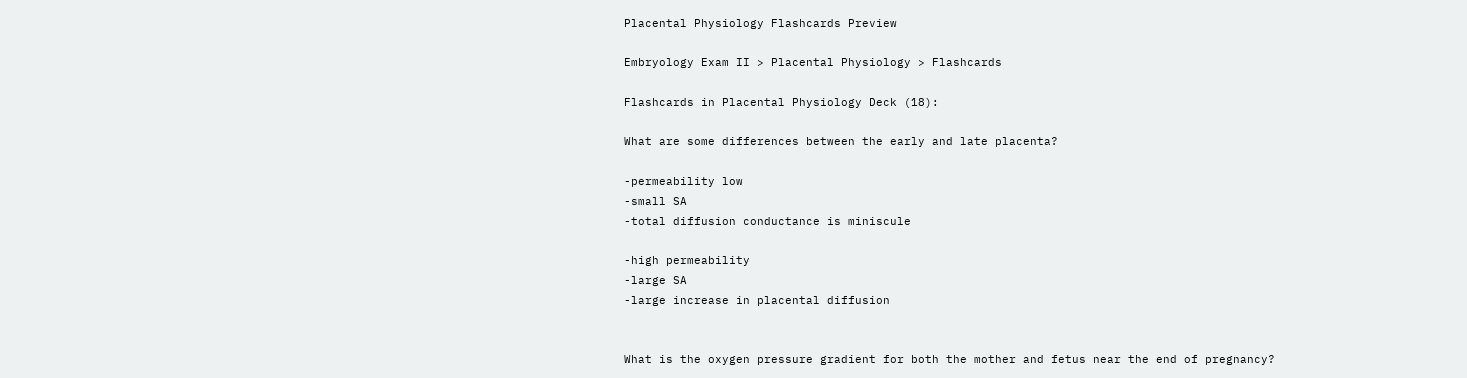Placental Physiology Flashcards Preview

Embryology Exam II > Placental Physiology > Flashcards

Flashcards in Placental Physiology Deck (18):

What are some differences between the early and late placenta?

-permeability low
-small SA
-total diffusion conductance is miniscule

-high permeability
-large SA
-large increase in placental diffusion


What is the oxygen pressure gradient for both the mother and fetus near the end of pregnancy?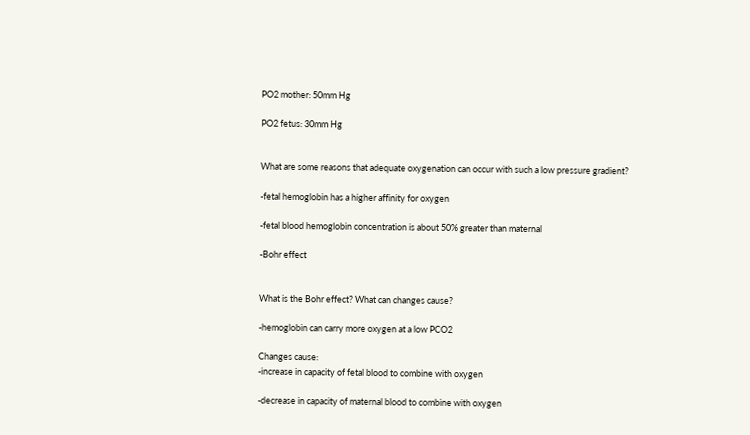PO2 mother: 50mm Hg

PO2 fetus: 30mm Hg


What are some reasons that adequate oxygenation can occur with such a low pressure gradient?

-fetal hemoglobin has a higher affinity for oxygen

-fetal blood hemoglobin concentration is about 50% greater than maternal

-Bohr effect


What is the Bohr effect? What can changes cause?

-hemoglobin can carry more oxygen at a low PCO2

Changes cause:
-increase in capacity of fetal blood to combine with oxygen

-decrease in capacity of maternal blood to combine with oxygen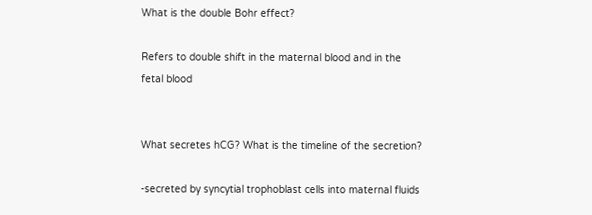What is the double Bohr effect?

Refers to double shift in the maternal blood and in the fetal blood


What secretes hCG? What is the timeline of the secretion?

-secreted by syncytial trophoblast cells into maternal fluids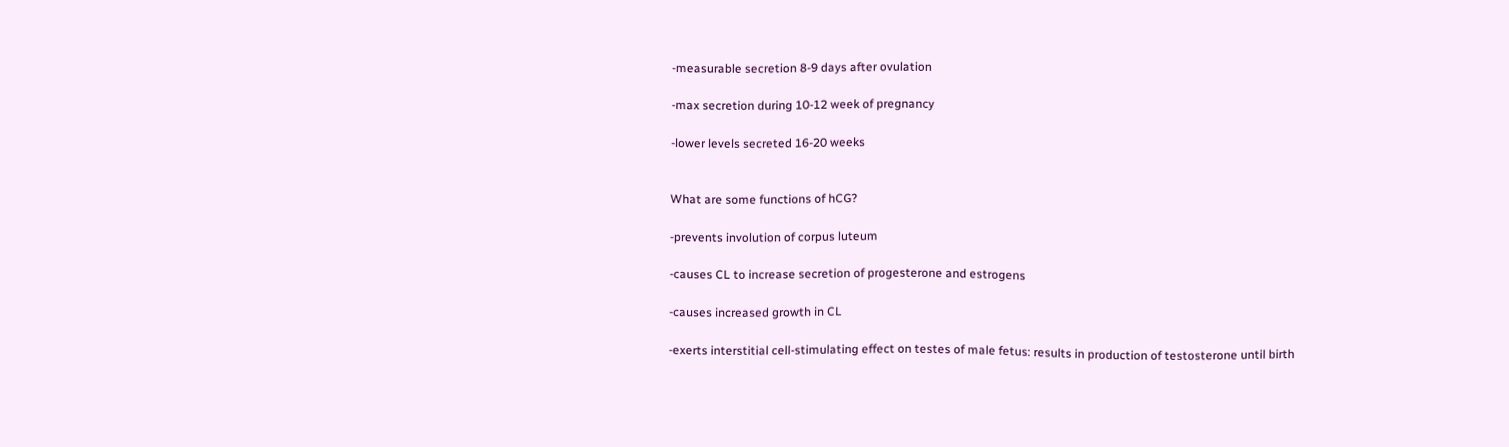-measurable secretion 8-9 days after ovulation

-max secretion during 10-12 week of pregnancy

-lower levels secreted 16-20 weeks


What are some functions of hCG?

-prevents involution of corpus luteum

-causes CL to increase secretion of progesterone and estrogens

-causes increased growth in CL

-exerts interstitial cell-stimulating effect on testes of male fetus: results in production of testosterone until birth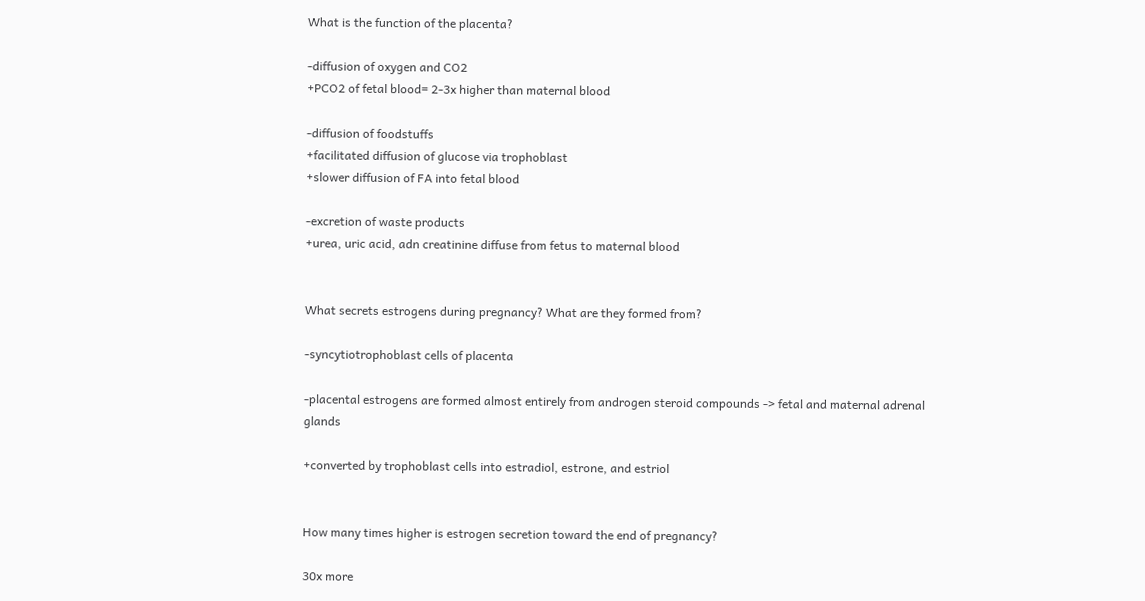What is the function of the placenta?

-diffusion of oxygen and CO2
+PCO2 of fetal blood= 2-3x higher than maternal blood

-diffusion of foodstuffs
+facilitated diffusion of glucose via trophoblast
+slower diffusion of FA into fetal blood

-excretion of waste products
+urea, uric acid, adn creatinine diffuse from fetus to maternal blood


What secrets estrogens during pregnancy? What are they formed from?

-syncytiotrophoblast cells of placenta

-placental estrogens are formed almost entirely from androgen steroid compounds -> fetal and maternal adrenal glands

+converted by trophoblast cells into estradiol, estrone, and estriol


How many times higher is estrogen secretion toward the end of pregnancy?

30x more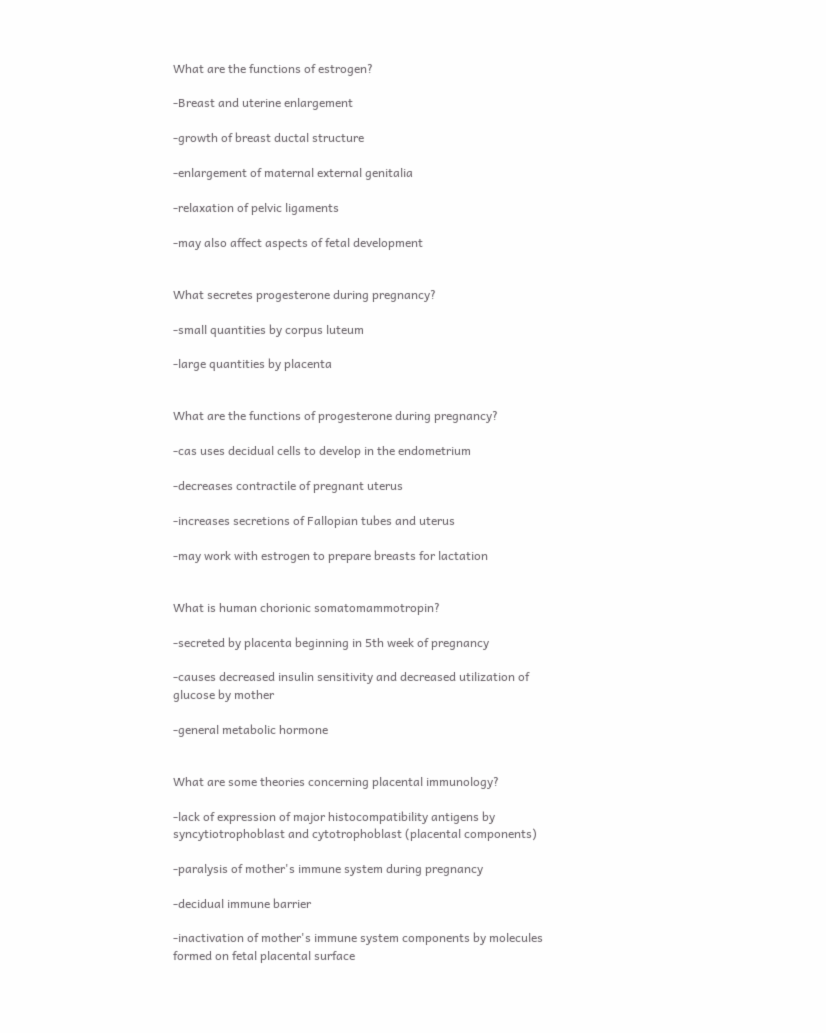What are the functions of estrogen?

-Breast and uterine enlargement

-growth of breast ductal structure

-enlargement of maternal external genitalia

-relaxation of pelvic ligaments

-may also affect aspects of fetal development


What secretes progesterone during pregnancy?

-small quantities by corpus luteum

-large quantities by placenta


What are the functions of progesterone during pregnancy?

-cas uses decidual cells to develop in the endometrium

-decreases contractile of pregnant uterus

-increases secretions of Fallopian tubes and uterus

-may work with estrogen to prepare breasts for lactation


What is human chorionic somatomammotropin?

-secreted by placenta beginning in 5th week of pregnancy

-causes decreased insulin sensitivity and decreased utilization of glucose by mother

-general metabolic hormone


What are some theories concerning placental immunology?

-lack of expression of major histocompatibility antigens by syncytiotrophoblast and cytotrophoblast (placental components)

-paralysis of mother's immune system during pregnancy

-decidual immune barrier

-inactivation of mother's immune system components by molecules formed on fetal placental surface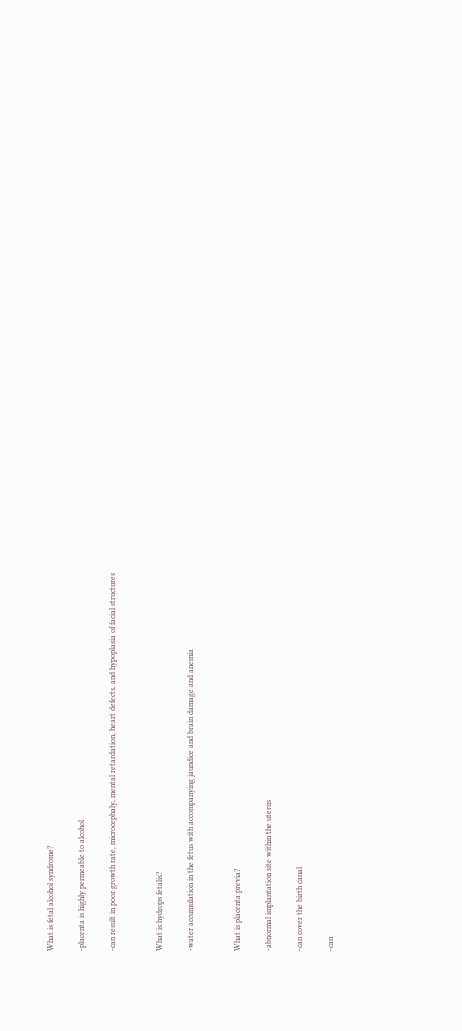What is fetal alcohol syndrome?

-placenta is highly permeable to alcohol

-can result in poor growth rate, microcephaly, mental retardation, heart defects, and hypoplasia of facial structures


What is hydrops fetalis?

-water accumulation in the fetus with accompanying jaundice and brain damage and anemia


What is placenta previa?

-abnormal implantation site within the uterus

-can cover the birth canal

-can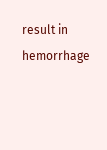result in hemorrhage